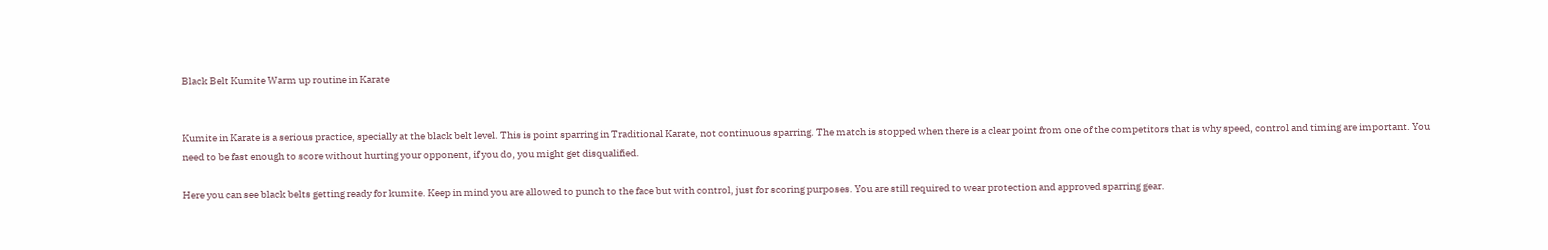Black Belt Kumite Warm up routine in Karate


Kumite in Karate is a serious practice, specially at the black belt level. This is point sparring in Traditional Karate, not continuous sparring. The match is stopped when there is a clear point from one of the competitors that is why speed, control and timing are important. You need to be fast enough to score without hurting your opponent, if you do, you might get disqualified.

Here you can see black belts getting ready for kumite. Keep in mind you are allowed to punch to the face but with control, just for scoring purposes. You are still required to wear protection and approved sparring gear.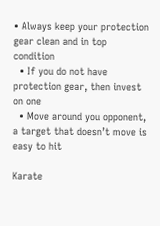• Always keep your protection gear clean and in top condition
  • If you do not have protection gear, then invest on one
  • Move around you opponent, a target that doesn’t move is easy to hit

Karate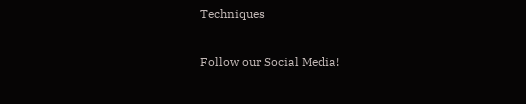Techniques

Follow our Social Media!